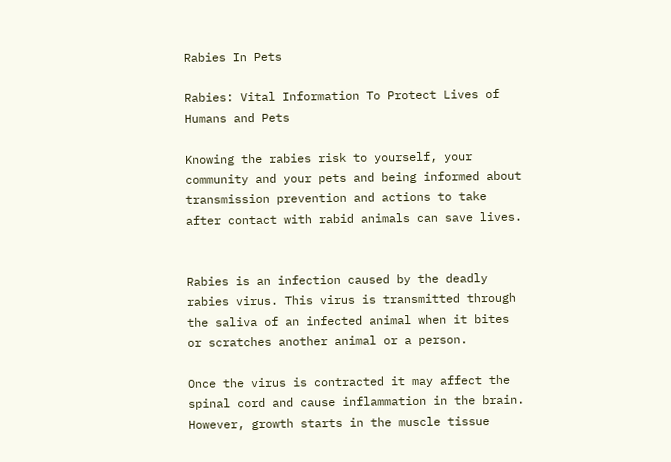Rabies In Pets

Rabies: Vital Information To Protect Lives of Humans and Pets

Knowing the rabies risk to yourself, your community and your pets and being informed about transmission prevention and actions to take after contact with rabid animals can save lives.


Rabies is an infection caused by the deadly rabies virus. This virus is transmitted through the saliva of an infected animal when it bites or scratches another animal or a person.

Once the virus is contracted it may affect the spinal cord and cause inflammation in the brain. However, growth starts in the muscle tissue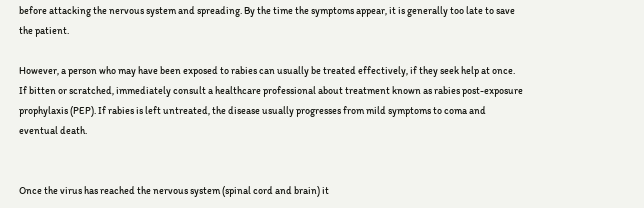before attacking the nervous system and spreading. By the time the symptoms appear, it is generally too late to save the patient.

However, a person who may have been exposed to rabies can usually be treated effectively, if they seek help at once. If bitten or scratched, immediately consult a healthcare professional about treatment known as rabies post-exposure prophylaxis (PEP). If rabies is left untreated, the disease usually progresses from mild symptoms to coma and eventual death.


Once the virus has reached the nervous system (spinal cord and brain) it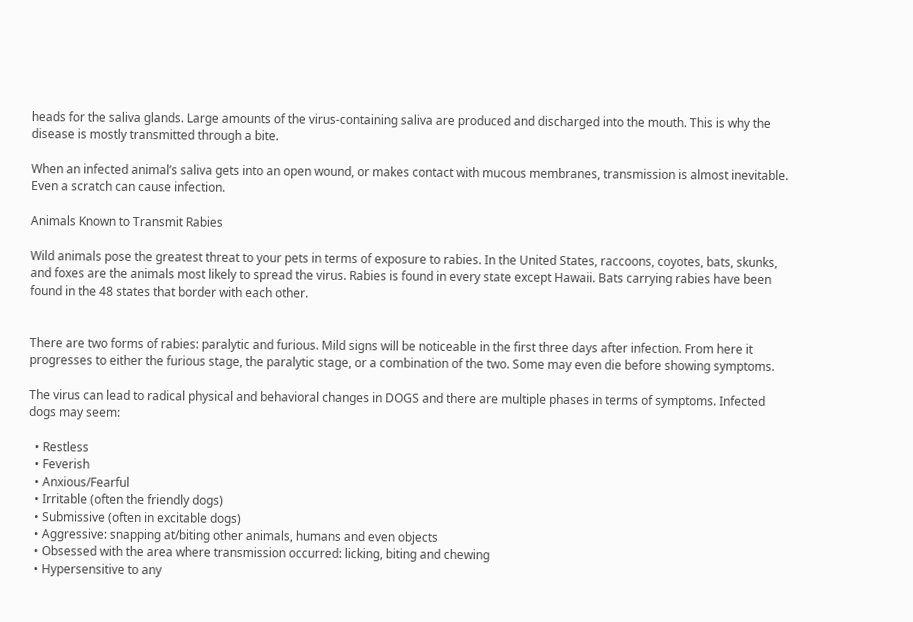heads for the saliva glands. Large amounts of the virus-containing saliva are produced and discharged into the mouth. This is why the disease is mostly transmitted through a bite.

When an infected animal’s saliva gets into an open wound, or makes contact with mucous membranes, transmission is almost inevitable. Even a scratch can cause infection.

Animals Known to Transmit Rabies

Wild animals pose the greatest threat to your pets in terms of exposure to rabies. In the United States, raccoons, coyotes, bats, skunks, and foxes are the animals most likely to spread the virus. Rabies is found in every state except Hawaii. Bats carrying rabies have been found in the 48 states that border with each other.


There are two forms of rabies: paralytic and furious. Mild signs will be noticeable in the first three days after infection. From here it progresses to either the furious stage, the paralytic stage, or a combination of the two. Some may even die before showing symptoms.

The virus can lead to radical physical and behavioral changes in DOGS and there are multiple phases in terms of symptoms. Infected dogs may seem:

  • Restless
  • Feverish
  • Anxious/Fearful
  • Irritable (often the friendly dogs)
  • Submissive (often in excitable dogs)
  • Aggressive: snapping at/biting other animals, humans and even objects
  • Obsessed with the area where transmission occurred: licking, biting and chewing
  • Hypersensitive to any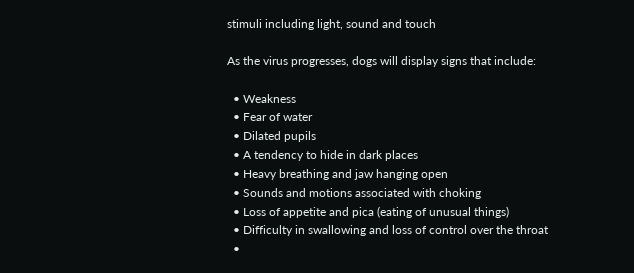stimuli including light, sound and touch

As the virus progresses, dogs will display signs that include:

  • Weakness
  • Fear of water
  • Dilated pupils
  • A tendency to hide in dark places
  • Heavy breathing and jaw hanging open
  • Sounds and motions associated with choking
  • Loss of appetite and pica (eating of unusual things)
  • Difficulty in swallowing and loss of control over the throat
  •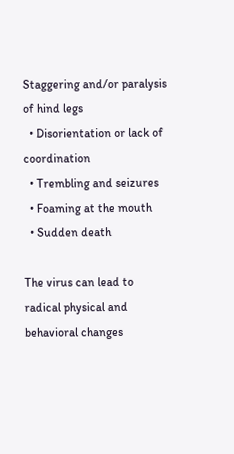Staggering and/or paralysis of hind legs
  • Disorientation or lack of coordination
  • Trembling and seizures
  • Foaming at the mouth
  • Sudden death

The virus can lead to radical physical and behavioral changes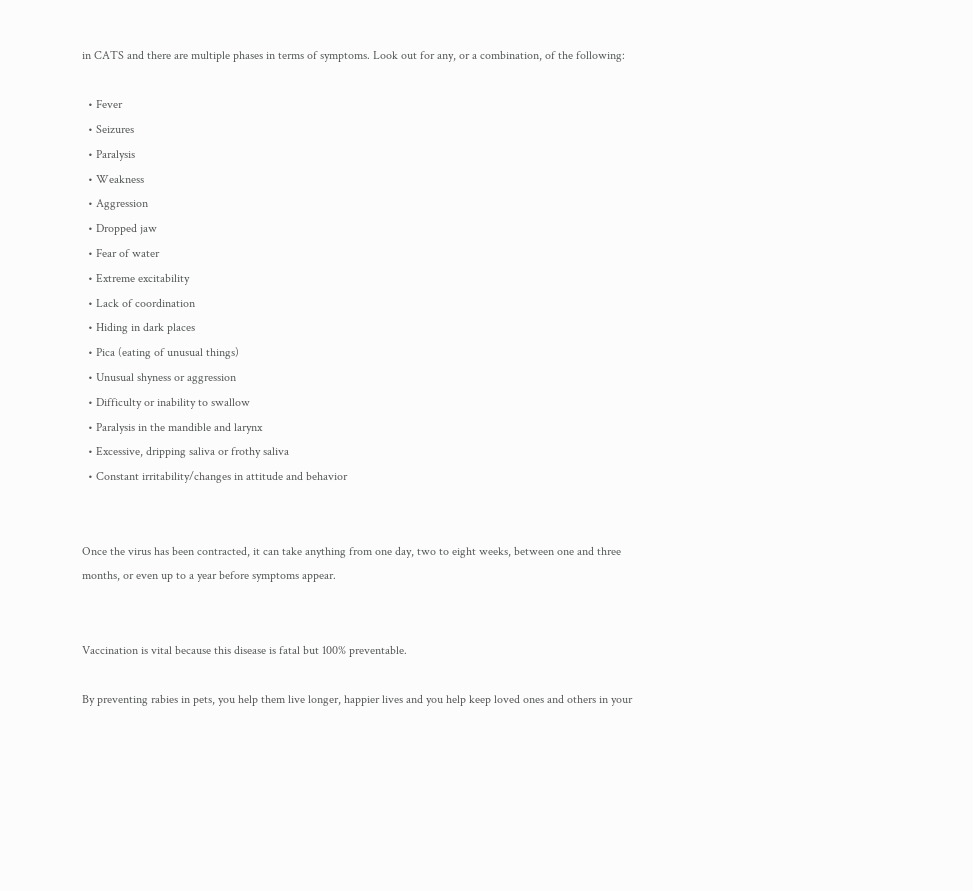in CATS and there are multiple phases in terms of symptoms. Look out for any, or a combination, of the following:

  • Fever
  • Seizures
  • Paralysis
  • Weakness
  • Aggression
  • Dropped jaw
  • Fear of water
  • Extreme excitability
  • Lack of coordination
  • Hiding in dark places
  • Pica (eating of unusual things)
  • Unusual shyness or aggression
  • Difficulty or inability to swallow
  • Paralysis in the mandible and larynx
  • Excessive, dripping saliva or frothy saliva
  • Constant irritability/changes in attitude and behavior


Once the virus has been contracted, it can take anything from one day, two to eight weeks, between one and three months, or even up to a year before symptoms appear.


Vaccination is vital because this disease is fatal but 100% preventable.

By preventing rabies in pets, you help them live longer, happier lives and you help keep loved ones and others in your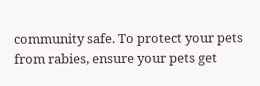community safe. To protect your pets from rabies, ensure your pets get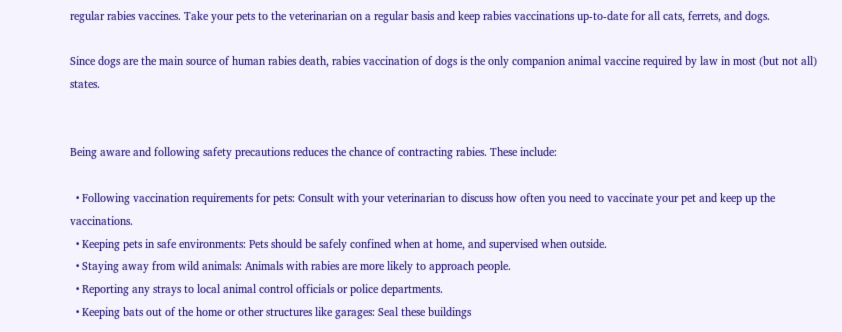regular rabies vaccines. Take your pets to the veterinarian on a regular basis and keep rabies vaccinations up-to-date for all cats, ferrets, and dogs.

Since dogs are the main source of human rabies death, rabies vaccination of dogs is the only companion animal vaccine required by law in most (but not all) states.


Being aware and following safety precautions reduces the chance of contracting rabies. These include:

  • Following vaccination requirements for pets: Consult with your veterinarian to discuss how often you need to vaccinate your pet and keep up the vaccinations.
  • Keeping pets in safe environments: Pets should be safely confined when at home, and supervised when outside.
  • Staying away from wild animals: Animals with rabies are more likely to approach people.
  • Reporting any strays to local animal control officials or police departments.
  • Keeping bats out of the home or other structures like garages: Seal these buildings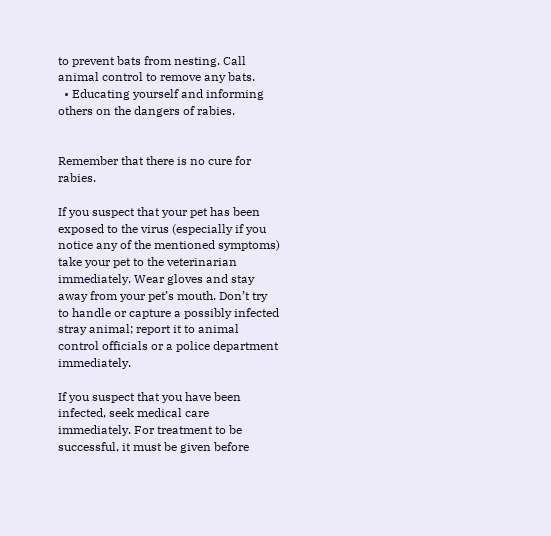to prevent bats from nesting. Call animal control to remove any bats.
  • Educating yourself and informing others on the dangers of rabies.


Remember that there is no cure for rabies.

If you suspect that your pet has been exposed to the virus (especially if you notice any of the mentioned symptoms) take your pet to the veterinarian immediately. Wear gloves and stay away from your pet’s mouth. Don’t try to handle or capture a possibly infected stray animal; report it to animal control officials or a police department immediately.

If you suspect that you have been infected, seek medical care immediately. For treatment to be successful, it must be given before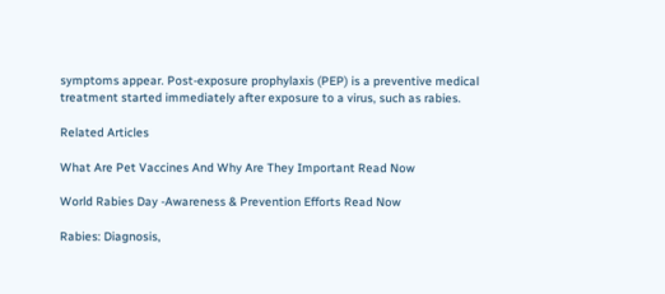symptoms appear. Post-exposure prophylaxis (PEP) is a preventive medical treatment started immediately after exposure to a virus, such as rabies.

Related Articles

What Are Pet Vaccines And Why Are They Important Read Now

World Rabies Day -Awareness & Prevention Efforts Read Now

Rabies: Diagnosis,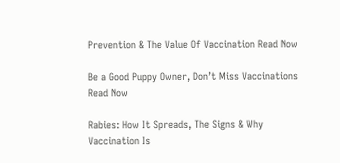Prevention & The Value Of Vaccination Read Now

Be a Good Puppy Owner, Don’t Miss Vaccinations Read Now

Rabies: How It Spreads, The Signs & Why Vaccination Is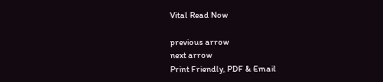Vital Read Now

previous arrow
next arrow
Print Friendly, PDF & Email